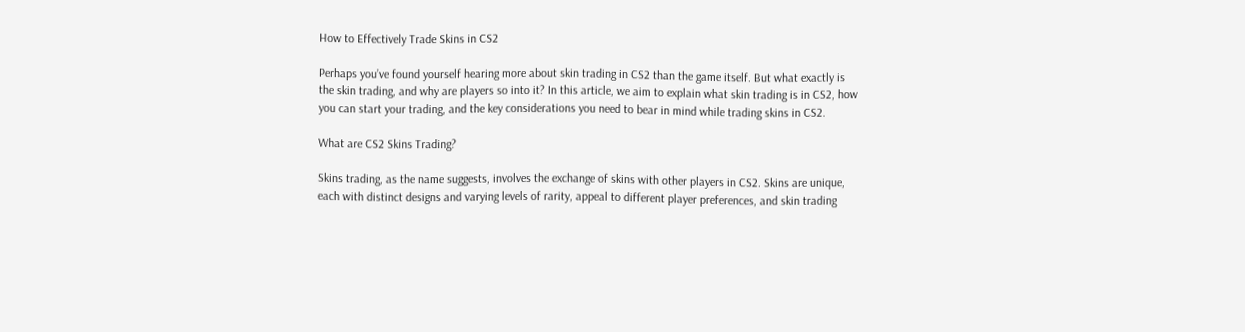How to Effectively Trade Skins in CS2

Perhaps you’ve found yourself hearing more about skin trading in CS2 than the game itself. But what exactly is the skin trading, and why are players so into it? In this article, we aim to explain what skin trading is in CS2, how you can start your trading, and the key considerations you need to bear in mind while trading skins in CS2.

What are CS2 Skins Trading?

Skins trading, as the name suggests, involves the exchange of skins with other players in CS2. Skins are unique, each with distinct designs and varying levels of rarity, appeal to different player preferences, and skin trading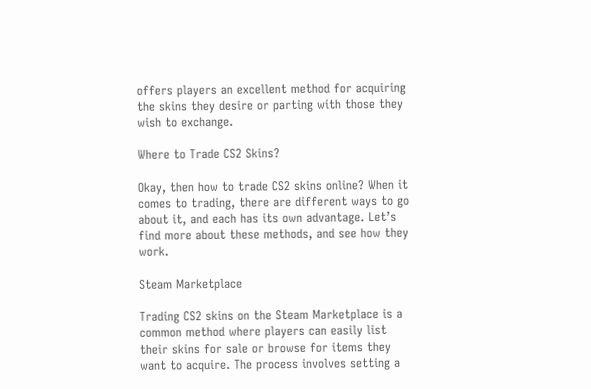offers players an excellent method for acquiring the skins they desire or parting with those they wish to exchange.

Where to Trade CS2 Skins?

Okay, then how to trade CS2 skins online? When it comes to trading, there are different ways to go about it, and each has its own advantage. Let’s find more about these methods, and see how they work.

Steam Marketplace

Trading CS2 skins on the Steam Marketplace is a common method where players can easily list their skins for sale or browse for items they want to acquire. The process involves setting a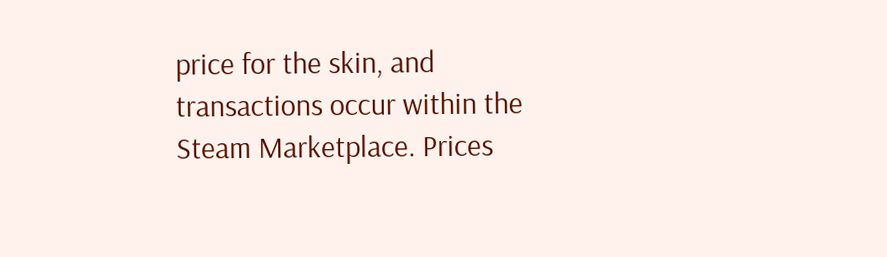price for the skin, and transactions occur within the Steam Marketplace. Prices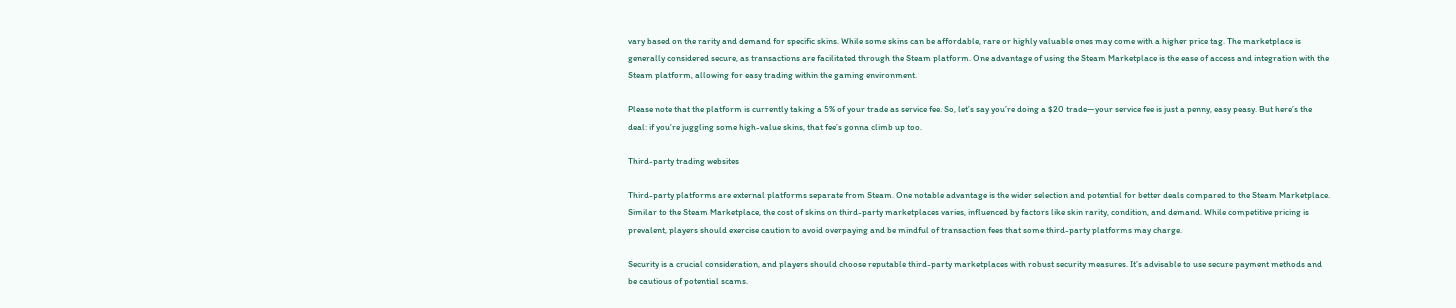vary based on the rarity and demand for specific skins. While some skins can be affordable, rare or highly valuable ones may come with a higher price tag. The marketplace is generally considered secure, as transactions are facilitated through the Steam platform. One advantage of using the Steam Marketplace is the ease of access and integration with the Steam platform, allowing for easy trading within the gaming environment.

Please note that the platform is currently taking a 5% of your trade as service fee. So, let’s say you’re doing a $20 trade—your service fee is just a penny, easy peasy. But here’s the deal: if you’re juggling some high-value skins, that fee’s gonna climb up too.

Third-party trading websites

Third-party platforms are external platforms separate from Steam. One notable advantage is the wider selection and potential for better deals compared to the Steam Marketplace. Similar to the Steam Marketplace, the cost of skins on third-party marketplaces varies, influenced by factors like skin rarity, condition, and demand. While competitive pricing is prevalent, players should exercise caution to avoid overpaying and be mindful of transaction fees that some third-party platforms may charge.

Security is a crucial consideration, and players should choose reputable third-party marketplaces with robust security measures. It’s advisable to use secure payment methods and be cautious of potential scams.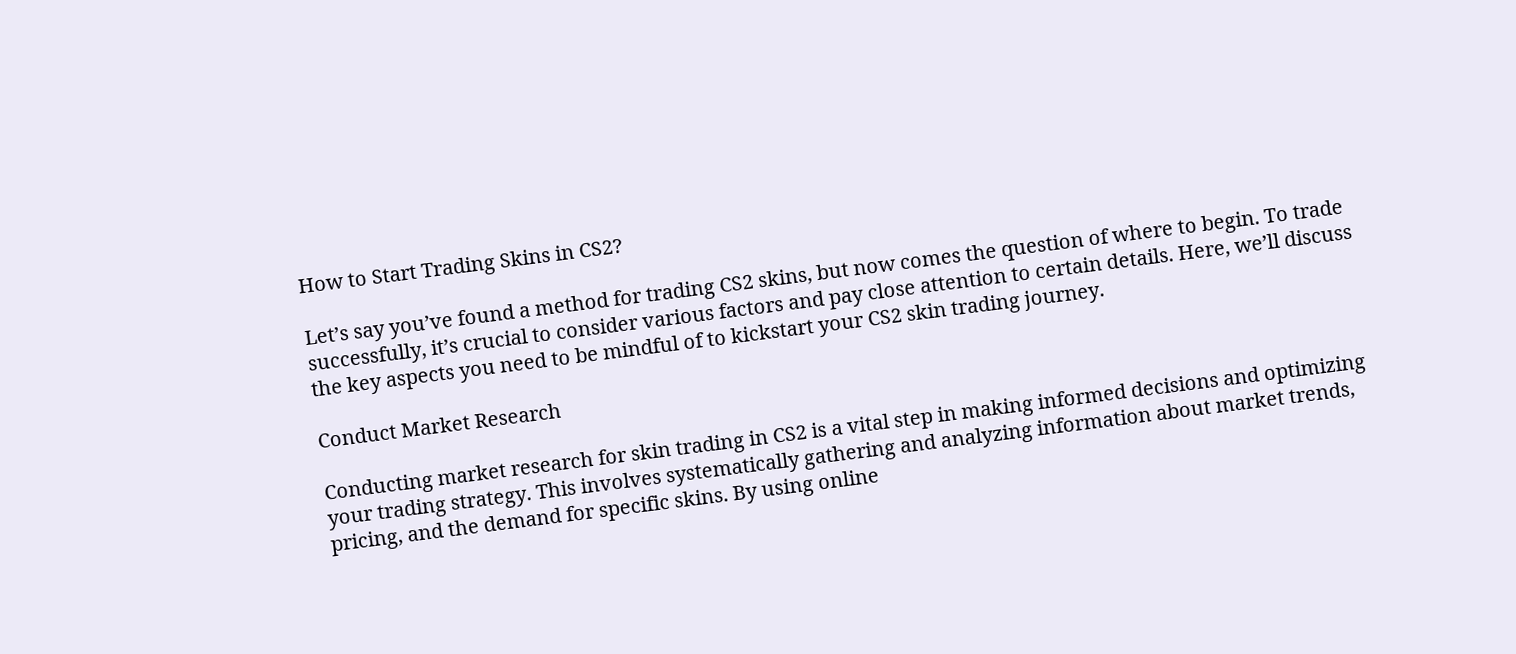How to Start Trading Skins in CS2?

Let’s say you’ve found a method for trading CS2 skins, but now comes the question of where to begin. To trade successfully, it’s crucial to consider various factors and pay close attention to certain details. Here, we’ll discuss the key aspects you need to be mindful of to kickstart your CS2 skin trading journey.

Conduct Market Research

Conducting market research for skin trading in CS2 is a vital step in making informed decisions and optimizing your trading strategy. This involves systematically gathering and analyzing information about market trends, pricing, and the demand for specific skins. By using online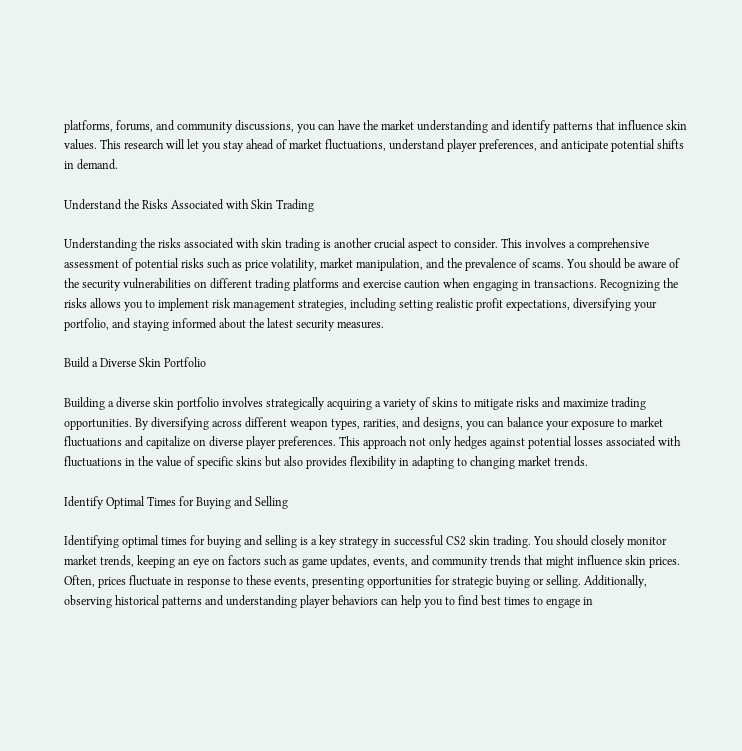platforms, forums, and community discussions, you can have the market understanding and identify patterns that influence skin values. This research will let you stay ahead of market fluctuations, understand player preferences, and anticipate potential shifts in demand.

Understand the Risks Associated with Skin Trading

Understanding the risks associated with skin trading is another crucial aspect to consider. This involves a comprehensive assessment of potential risks such as price volatility, market manipulation, and the prevalence of scams. You should be aware of the security vulnerabilities on different trading platforms and exercise caution when engaging in transactions. Recognizing the risks allows you to implement risk management strategies, including setting realistic profit expectations, diversifying your portfolio, and staying informed about the latest security measures.

Build a Diverse Skin Portfolio

Building a diverse skin portfolio involves strategically acquiring a variety of skins to mitigate risks and maximize trading opportunities. By diversifying across different weapon types, rarities, and designs, you can balance your exposure to market fluctuations and capitalize on diverse player preferences. This approach not only hedges against potential losses associated with fluctuations in the value of specific skins but also provides flexibility in adapting to changing market trends.

Identify Optimal Times for Buying and Selling

Identifying optimal times for buying and selling is a key strategy in successful CS2 skin trading. You should closely monitor market trends, keeping an eye on factors such as game updates, events, and community trends that might influence skin prices. Often, prices fluctuate in response to these events, presenting opportunities for strategic buying or selling. Additionally, observing historical patterns and understanding player behaviors can help you to find best times to engage in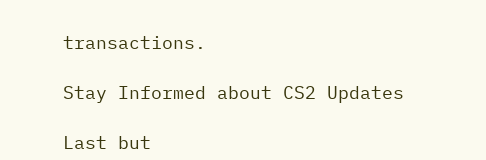transactions.

Stay Informed about CS2 Updates

Last but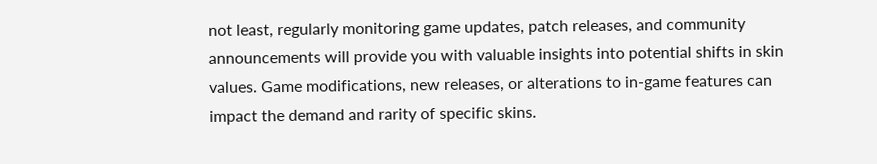not least, regularly monitoring game updates, patch releases, and community announcements will provide you with valuable insights into potential shifts in skin values. Game modifications, new releases, or alterations to in-game features can impact the demand and rarity of specific skins.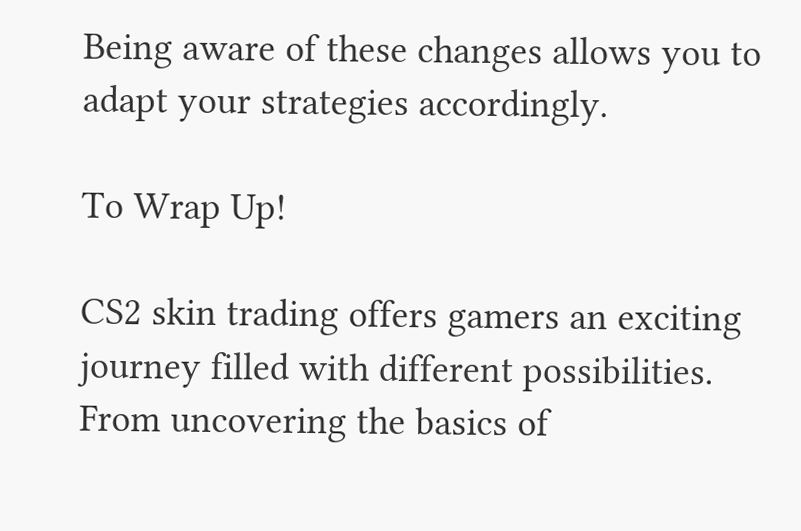Being aware of these changes allows you to adapt your strategies accordingly.

To Wrap Up!

CS2 skin trading offers gamers an exciting journey filled with different possibilities. From uncovering the basics of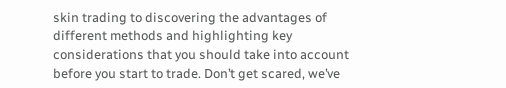skin trading to discovering the advantages of different methods and highlighting key considerations that you should take into account before you start to trade. Don’t get scared, we’ve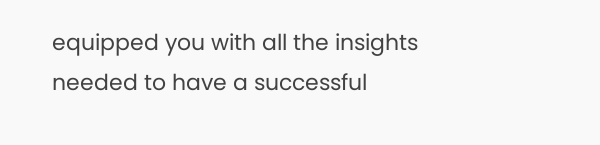equipped you with all the insights needed to have a successful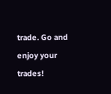trade. Go and enjoy your trades!